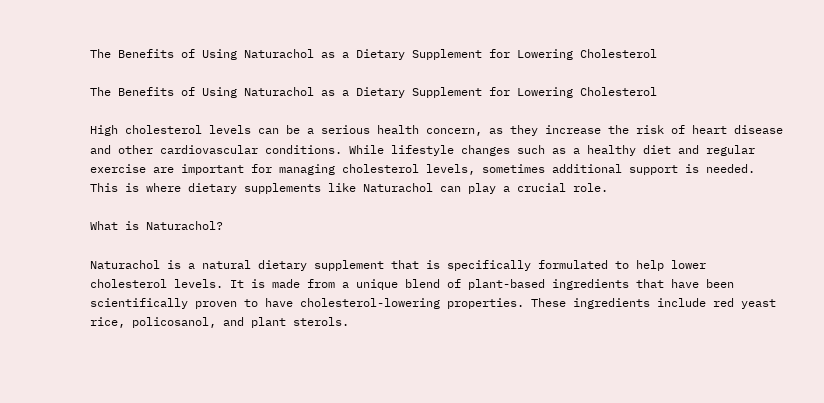The Benefits of Using Naturachol as a Dietary Supplement for Lowering Cholesterol

The Benefits of Using Naturachol as a Dietary Supplement for Lowering Cholesterol

High cholesterol levels can be a serious health concern, as they increase the risk of heart disease and other cardiovascular conditions. While lifestyle changes such as a healthy diet and regular exercise are important for managing cholesterol levels, sometimes additional support is needed. This is where dietary supplements like Naturachol can play a crucial role.

What is Naturachol?

Naturachol is a natural dietary supplement that is specifically formulated to help lower cholesterol levels. It is made from a unique blend of plant-based ingredients that have been scientifically proven to have cholesterol-lowering properties. These ingredients include red yeast rice, policosanol, and plant sterols.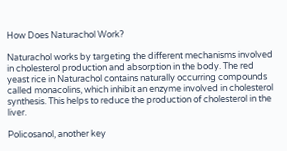How Does Naturachol Work?

Naturachol works by targeting the different mechanisms involved in cholesterol production and absorption in the body. The red yeast rice in Naturachol contains naturally occurring compounds called monacolins, which inhibit an enzyme involved in cholesterol synthesis. This helps to reduce the production of cholesterol in the liver.

Policosanol, another key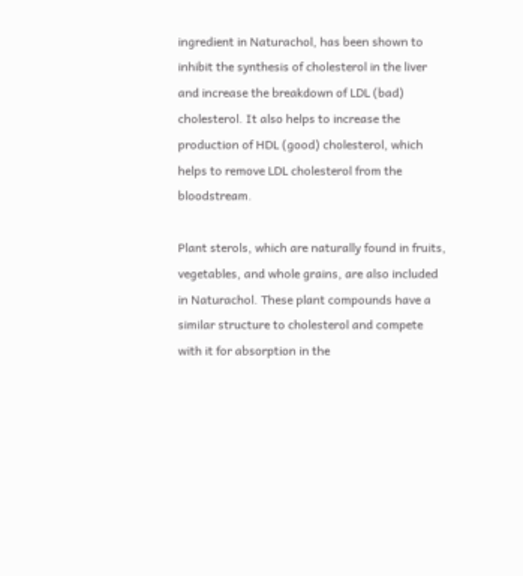ingredient in Naturachol, has been shown to inhibit the synthesis of cholesterol in the liver and increase the breakdown of LDL (bad) cholesterol. It also helps to increase the production of HDL (good) cholesterol, which helps to remove LDL cholesterol from the bloodstream.

Plant sterols, which are naturally found in fruits, vegetables, and whole grains, are also included in Naturachol. These plant compounds have a similar structure to cholesterol and compete with it for absorption in the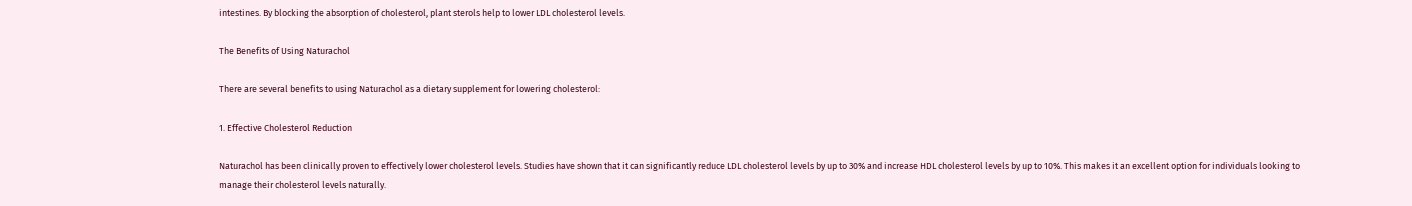intestines. By blocking the absorption of cholesterol, plant sterols help to lower LDL cholesterol levels.

The Benefits of Using Naturachol

There are several benefits to using Naturachol as a dietary supplement for lowering cholesterol:

1. Effective Cholesterol Reduction

Naturachol has been clinically proven to effectively lower cholesterol levels. Studies have shown that it can significantly reduce LDL cholesterol levels by up to 30% and increase HDL cholesterol levels by up to 10%. This makes it an excellent option for individuals looking to manage their cholesterol levels naturally.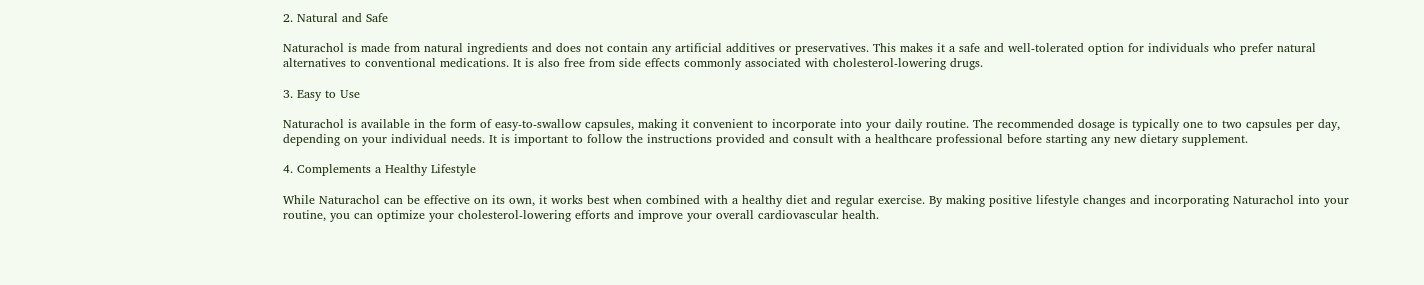2. Natural and Safe

Naturachol is made from natural ingredients and does not contain any artificial additives or preservatives. This makes it a safe and well-tolerated option for individuals who prefer natural alternatives to conventional medications. It is also free from side effects commonly associated with cholesterol-lowering drugs.

3. Easy to Use

Naturachol is available in the form of easy-to-swallow capsules, making it convenient to incorporate into your daily routine. The recommended dosage is typically one to two capsules per day, depending on your individual needs. It is important to follow the instructions provided and consult with a healthcare professional before starting any new dietary supplement.

4. Complements a Healthy Lifestyle

While Naturachol can be effective on its own, it works best when combined with a healthy diet and regular exercise. By making positive lifestyle changes and incorporating Naturachol into your routine, you can optimize your cholesterol-lowering efforts and improve your overall cardiovascular health.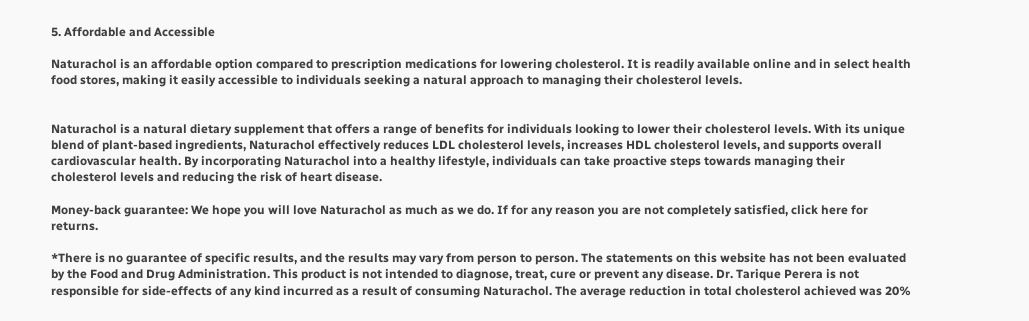5. Affordable and Accessible

Naturachol is an affordable option compared to prescription medications for lowering cholesterol. It is readily available online and in select health food stores, making it easily accessible to individuals seeking a natural approach to managing their cholesterol levels.


Naturachol is a natural dietary supplement that offers a range of benefits for individuals looking to lower their cholesterol levels. With its unique blend of plant-based ingredients, Naturachol effectively reduces LDL cholesterol levels, increases HDL cholesterol levels, and supports overall cardiovascular health. By incorporating Naturachol into a healthy lifestyle, individuals can take proactive steps towards managing their cholesterol levels and reducing the risk of heart disease.

Money-back guarantee: We hope you will love Naturachol as much as we do. If for any reason you are not completely satisfied, click here for returns.

*There is no guarantee of specific results, and the results may vary from person to person. The statements on this website has not been evaluated by the Food and Drug Administration. This product is not intended to diagnose, treat, cure or prevent any disease. Dr. Tarique Perera is not responsible for side-effects of any kind incurred as a result of consuming Naturachol. The average reduction in total cholesterol achieved was 20%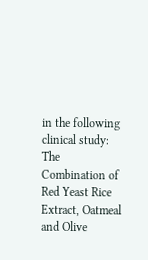in the following clinical study: The Combination of Red Yeast Rice Extract, Oatmeal and Olive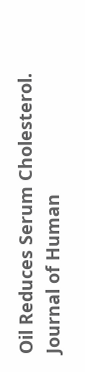Oil Reduces Serum Cholesterol. Journal of Human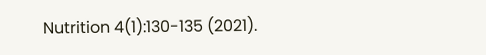Nutrition 4(1):130-135 (2021).